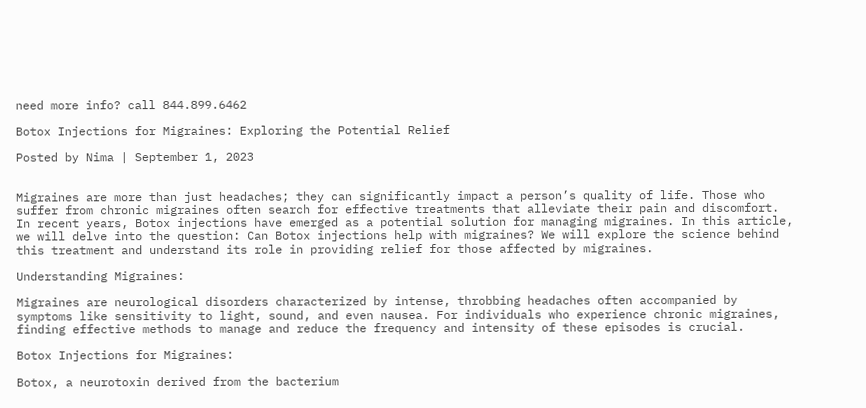need more info? call 844.899.6462

Botox Injections for Migraines: Exploring the Potential Relief

Posted by Nima | September 1, 2023


Migraines are more than just headaches; they can significantly impact a person’s quality of life. Those who suffer from chronic migraines often search for effective treatments that alleviate their pain and discomfort. In recent years, Botox injections have emerged as a potential solution for managing migraines. In this article, we will delve into the question: Can Botox injections help with migraines? We will explore the science behind this treatment and understand its role in providing relief for those affected by migraines.

Understanding Migraines:

Migraines are neurological disorders characterized by intense, throbbing headaches often accompanied by symptoms like sensitivity to light, sound, and even nausea. For individuals who experience chronic migraines, finding effective methods to manage and reduce the frequency and intensity of these episodes is crucial.

Botox Injections for Migraines:

Botox, a neurotoxin derived from the bacterium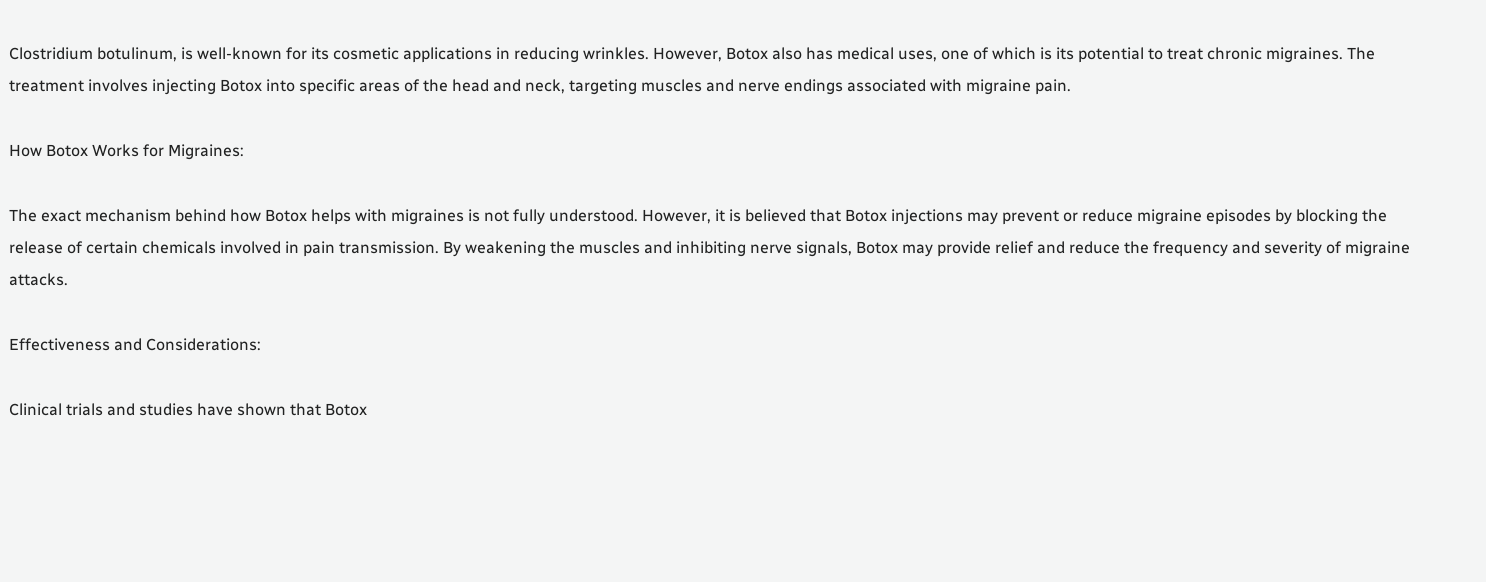Clostridium botulinum, is well-known for its cosmetic applications in reducing wrinkles. However, Botox also has medical uses, one of which is its potential to treat chronic migraines. The treatment involves injecting Botox into specific areas of the head and neck, targeting muscles and nerve endings associated with migraine pain.

How Botox Works for Migraines:

The exact mechanism behind how Botox helps with migraines is not fully understood. However, it is believed that Botox injections may prevent or reduce migraine episodes by blocking the release of certain chemicals involved in pain transmission. By weakening the muscles and inhibiting nerve signals, Botox may provide relief and reduce the frequency and severity of migraine attacks.

Effectiveness and Considerations:

Clinical trials and studies have shown that Botox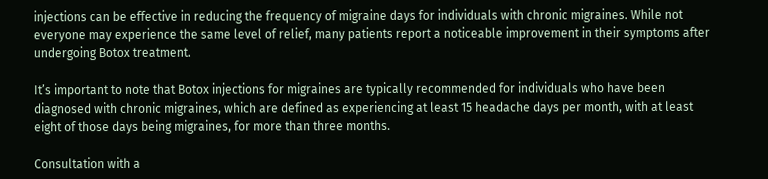injections can be effective in reducing the frequency of migraine days for individuals with chronic migraines. While not everyone may experience the same level of relief, many patients report a noticeable improvement in their symptoms after undergoing Botox treatment.

It’s important to note that Botox injections for migraines are typically recommended for individuals who have been diagnosed with chronic migraines, which are defined as experiencing at least 15 headache days per month, with at least eight of those days being migraines, for more than three months.

Consultation with a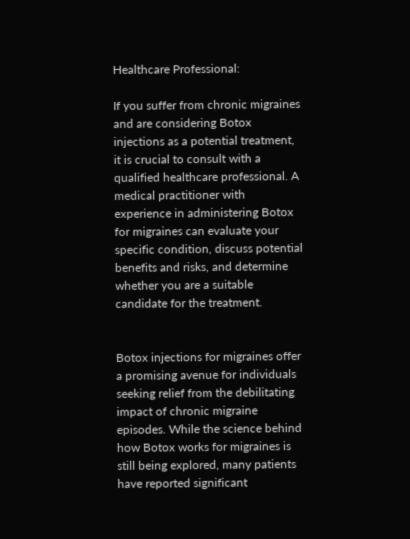Healthcare Professional:

If you suffer from chronic migraines and are considering Botox injections as a potential treatment, it is crucial to consult with a qualified healthcare professional. A medical practitioner with experience in administering Botox for migraines can evaluate your specific condition, discuss potential benefits and risks, and determine whether you are a suitable candidate for the treatment.


Botox injections for migraines offer a promising avenue for individuals seeking relief from the debilitating impact of chronic migraine episodes. While the science behind how Botox works for migraines is still being explored, many patients have reported significant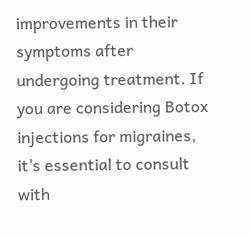improvements in their symptoms after undergoing treatment. If you are considering Botox injections for migraines, it’s essential to consult with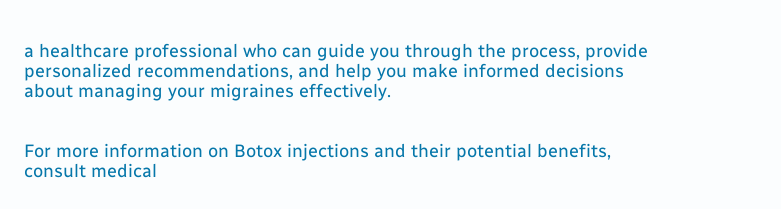a healthcare professional who can guide you through the process, provide personalized recommendations, and help you make informed decisions about managing your migraines effectively.


For more information on Botox injections and their potential benefits, consult medical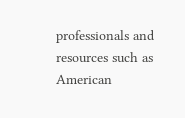professionals and resources such as American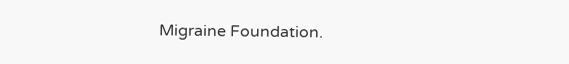Migraine Foundation.